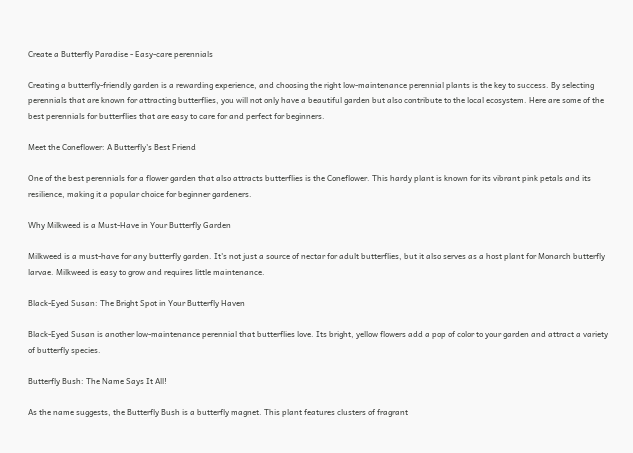Create a Butterfly Paradise - Easy-care perennials

Creating a butterfly-friendly garden is a rewarding experience, and choosing the right low-maintenance perennial plants is the key to success. By selecting perennials that are known for attracting butterflies, you will not only have a beautiful garden but also contribute to the local ecosystem. Here are some of the best perennials for butterflies that are easy to care for and perfect for beginners.

Meet the Coneflower: A Butterfly's Best Friend

One of the best perennials for a flower garden that also attracts butterflies is the Coneflower. This hardy plant is known for its vibrant pink petals and its resilience, making it a popular choice for beginner gardeners.

Why Milkweed is a Must-Have in Your Butterfly Garden

Milkweed is a must-have for any butterfly garden. It's not just a source of nectar for adult butterflies, but it also serves as a host plant for Monarch butterfly larvae. Milkweed is easy to grow and requires little maintenance.

Black-Eyed Susan: The Bright Spot in Your Butterfly Haven

Black-Eyed Susan is another low-maintenance perennial that butterflies love. Its bright, yellow flowers add a pop of color to your garden and attract a variety of butterfly species.

Butterfly Bush: The Name Says It All!

As the name suggests, the Butterfly Bush is a butterfly magnet. This plant features clusters of fragrant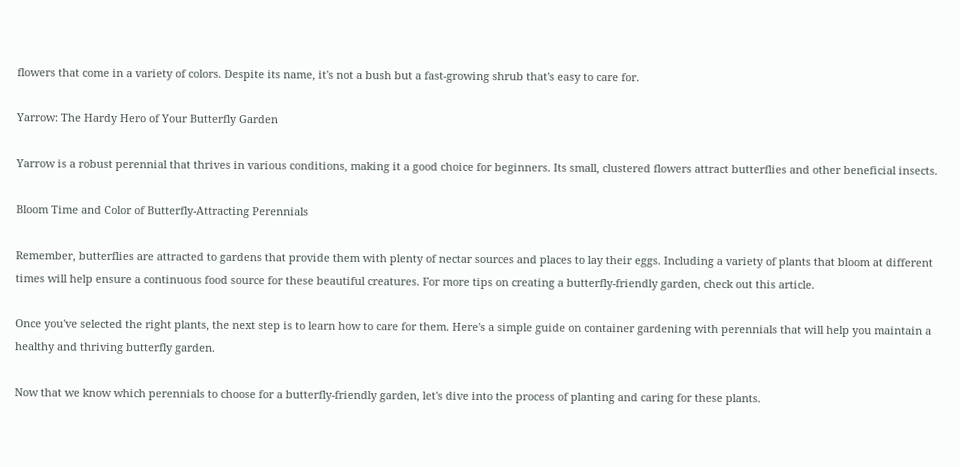flowers that come in a variety of colors. Despite its name, it's not a bush but a fast-growing shrub that's easy to care for.

Yarrow: The Hardy Hero of Your Butterfly Garden

Yarrow is a robust perennial that thrives in various conditions, making it a good choice for beginners. Its small, clustered flowers attract butterflies and other beneficial insects.

Bloom Time and Color of Butterfly-Attracting Perennials

Remember, butterflies are attracted to gardens that provide them with plenty of nectar sources and places to lay their eggs. Including a variety of plants that bloom at different times will help ensure a continuous food source for these beautiful creatures. For more tips on creating a butterfly-friendly garden, check out this article.

Once you've selected the right plants, the next step is to learn how to care for them. Here's a simple guide on container gardening with perennials that will help you maintain a healthy and thriving butterfly garden.

Now that we know which perennials to choose for a butterfly-friendly garden, let's dive into the process of planting and caring for these plants.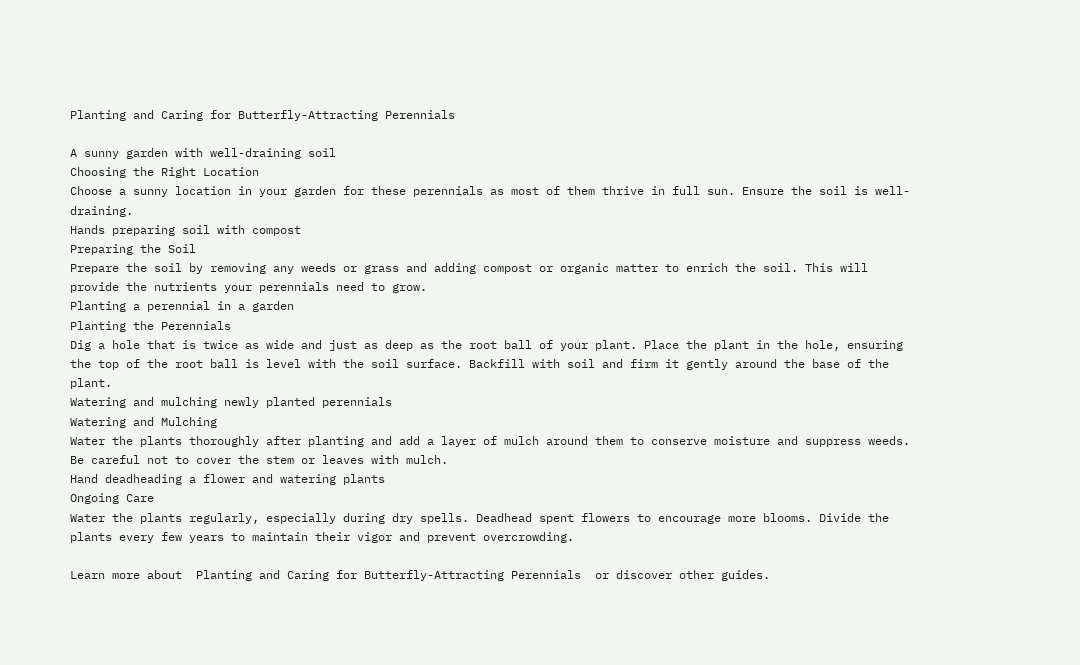Planting and Caring for Butterfly-Attracting Perennials

A sunny garden with well-draining soil
Choosing the Right Location
Choose a sunny location in your garden for these perennials as most of them thrive in full sun. Ensure the soil is well-draining.
Hands preparing soil with compost
Preparing the Soil
Prepare the soil by removing any weeds or grass and adding compost or organic matter to enrich the soil. This will provide the nutrients your perennials need to grow.
Planting a perennial in a garden
Planting the Perennials
Dig a hole that is twice as wide and just as deep as the root ball of your plant. Place the plant in the hole, ensuring the top of the root ball is level with the soil surface. Backfill with soil and firm it gently around the base of the plant.
Watering and mulching newly planted perennials
Watering and Mulching
Water the plants thoroughly after planting and add a layer of mulch around them to conserve moisture and suppress weeds. Be careful not to cover the stem or leaves with mulch.
Hand deadheading a flower and watering plants
Ongoing Care
Water the plants regularly, especially during dry spells. Deadhead spent flowers to encourage more blooms. Divide the plants every few years to maintain their vigor and prevent overcrowding.

Learn more about  Planting and Caring for Butterfly-Attracting Perennials  or discover other guides.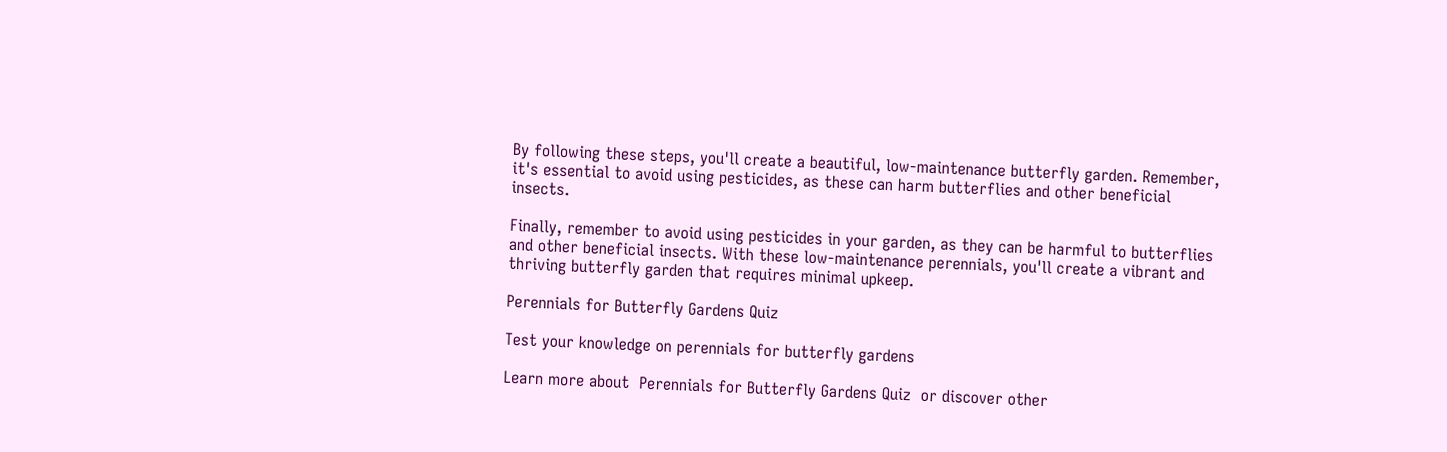By following these steps, you'll create a beautiful, low-maintenance butterfly garden. Remember, it's essential to avoid using pesticides, as these can harm butterflies and other beneficial insects.

Finally, remember to avoid using pesticides in your garden, as they can be harmful to butterflies and other beneficial insects. With these low-maintenance perennials, you'll create a vibrant and thriving butterfly garden that requires minimal upkeep.

Perennials for Butterfly Gardens Quiz

Test your knowledge on perennials for butterfly gardens

Learn more about  Perennials for Butterfly Gardens Quiz  or discover other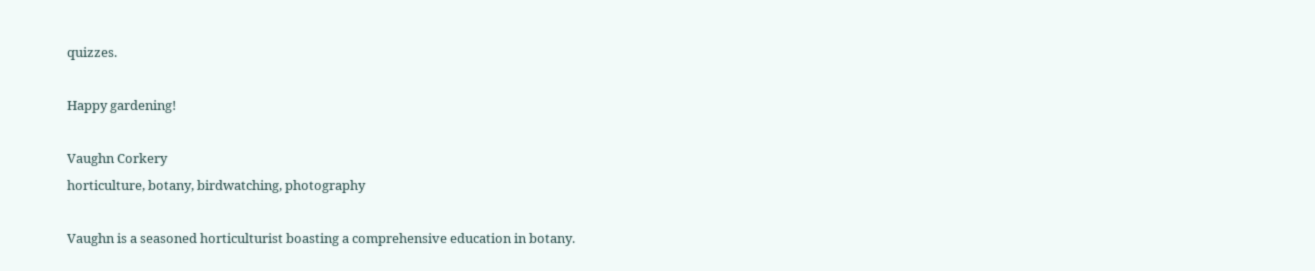quizzes.

Happy gardening!

Vaughn Corkery
horticulture, botany, birdwatching, photography

Vaughn is a seasoned horticulturist boasting a comprehensive education in botany.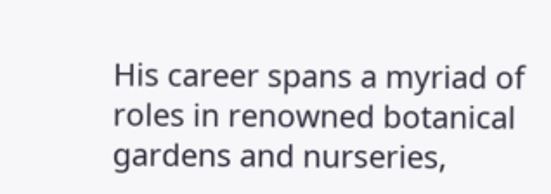His career spans a myriad of roles in renowned botanical gardens and nurseries,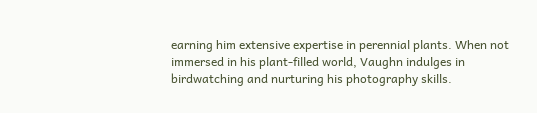earning him extensive expertise in perennial plants. When not immersed in his plant-filled world, Vaughn indulges in birdwatching and nurturing his photography skills.